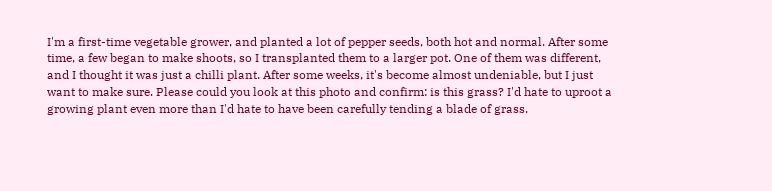I'm a first-time vegetable grower, and planted a lot of pepper seeds, both hot and normal. After some time, a few began to make shoots, so I transplanted them to a larger pot. One of them was different, and I thought it was just a chilli plant. After some weeks, it's become almost undeniable, but I just want to make sure. Please could you look at this photo and confirm: is this grass? I'd hate to uproot a growing plant even more than I'd hate to have been carefully tending a blade of grass.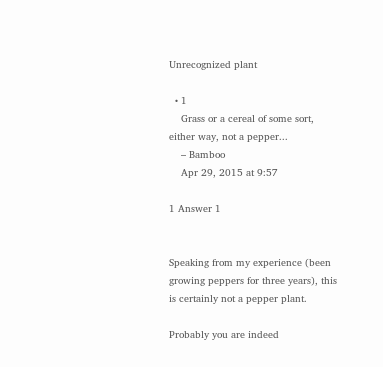Unrecognized plant

  • 1
    Grass or a cereal of some sort, either way, not a pepper...
    – Bamboo
    Apr 29, 2015 at 9:57

1 Answer 1


Speaking from my experience (been growing peppers for three years), this is certainly not a pepper plant.

Probably you are indeed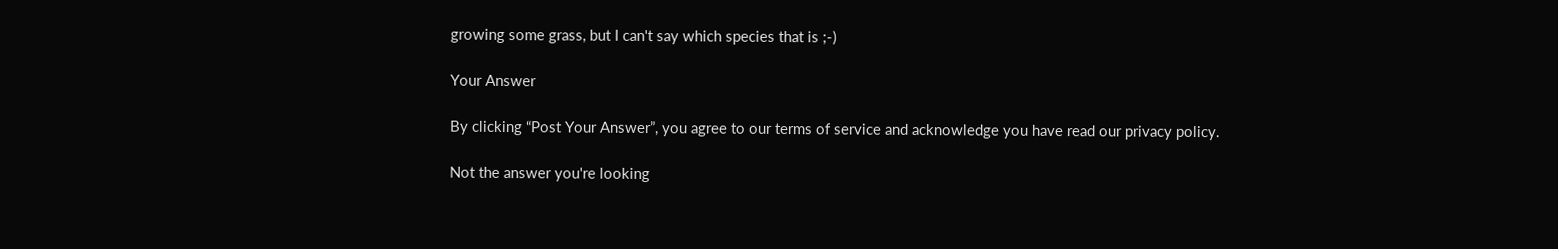growing some grass, but I can't say which species that is ;-)

Your Answer

By clicking “Post Your Answer”, you agree to our terms of service and acknowledge you have read our privacy policy.

Not the answer you're looking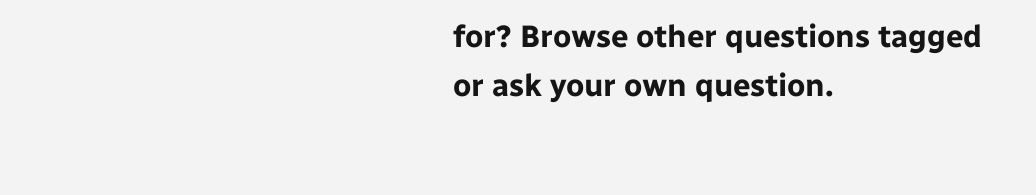for? Browse other questions tagged or ask your own question.